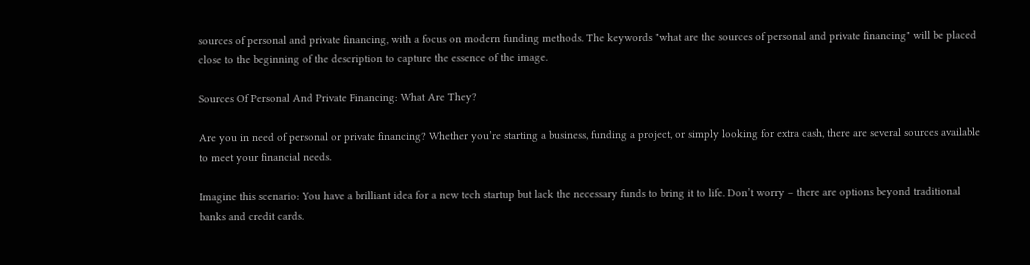sources of personal and private financing, with a focus on modern funding methods. The keywords "what are the sources of personal and private financing" will be placed close to the beginning of the description to capture the essence of the image.

Sources Of Personal And Private Financing: What Are They?

Are you in need of personal or private financing? Whether you’re starting a business, funding a project, or simply looking for extra cash, there are several sources available to meet your financial needs.

Imagine this scenario: You have a brilliant idea for a new tech startup but lack the necessary funds to bring it to life. Don’t worry – there are options beyond traditional banks and credit cards.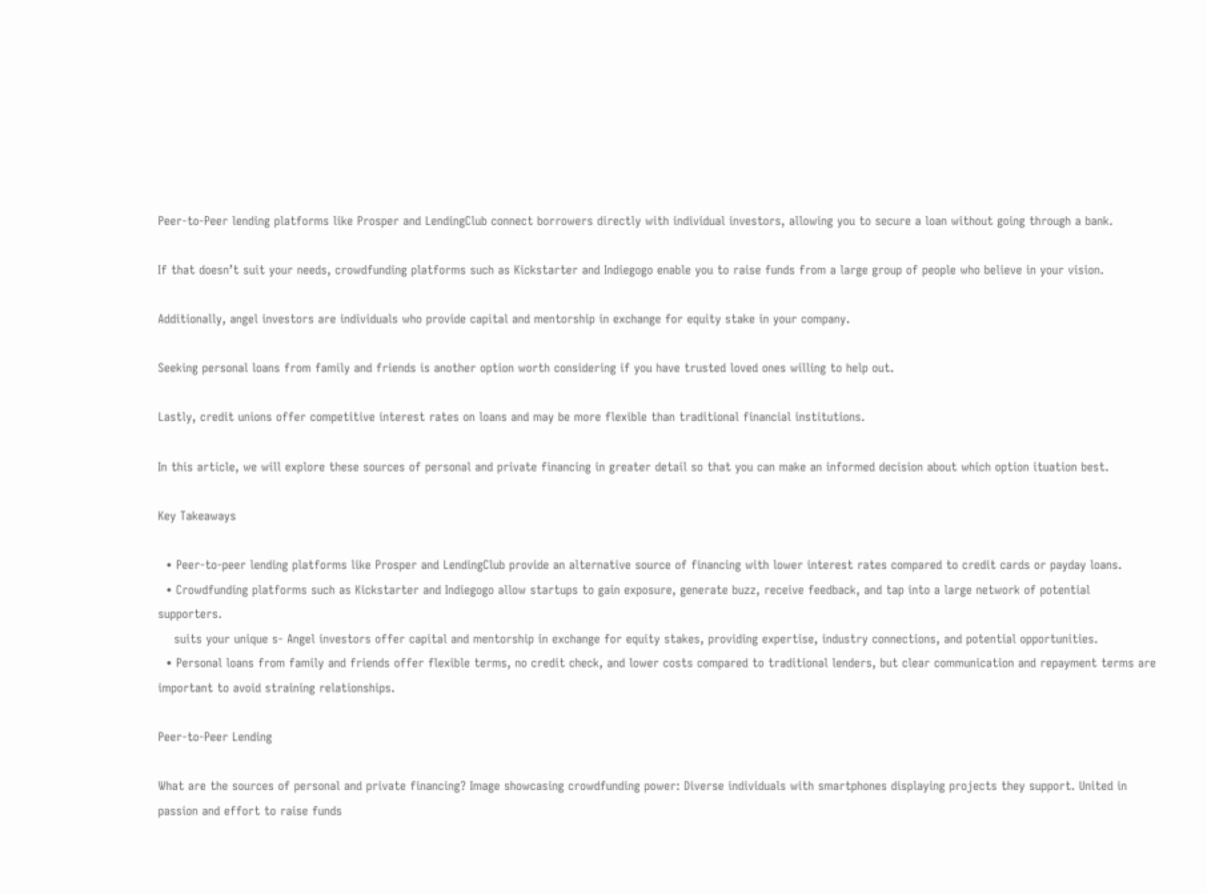Peer-to-Peer lending platforms like Prosper and LendingClub connect borrowers directly with individual investors, allowing you to secure a loan without going through a bank.

If that doesn’t suit your needs, crowdfunding platforms such as Kickstarter and Indiegogo enable you to raise funds from a large group of people who believe in your vision.

Additionally, angel investors are individuals who provide capital and mentorship in exchange for equity stake in your company.

Seeking personal loans from family and friends is another option worth considering if you have trusted loved ones willing to help out.

Lastly, credit unions offer competitive interest rates on loans and may be more flexible than traditional financial institutions.

In this article, we will explore these sources of personal and private financing in greater detail so that you can make an informed decision about which option ituation best.

Key Takeaways

  • Peer-to-peer lending platforms like Prosper and LendingClub provide an alternative source of financing with lower interest rates compared to credit cards or payday loans.
  • Crowdfunding platforms such as Kickstarter and Indiegogo allow startups to gain exposure, generate buzz, receive feedback, and tap into a large network of potential supporters.
    suits your unique s- Angel investors offer capital and mentorship in exchange for equity stakes, providing expertise, industry connections, and potential opportunities.
  • Personal loans from family and friends offer flexible terms, no credit check, and lower costs compared to traditional lenders, but clear communication and repayment terms are important to avoid straining relationships.

Peer-to-Peer Lending

What are the sources of personal and private financing? Image showcasing crowdfunding power: Diverse individuals with smartphones displaying projects they support. United in passion and effort to raise funds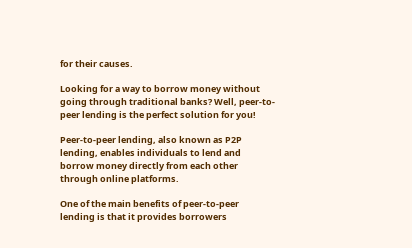for their causes.

Looking for a way to borrow money without going through traditional banks? Well, peer-to-peer lending is the perfect solution for you!

Peer-to-peer lending, also known as P2P lending, enables individuals to lend and borrow money directly from each other through online platforms.

One of the main benefits of peer-to-peer lending is that it provides borrowers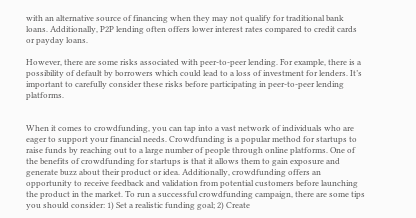with an alternative source of financing when they may not qualify for traditional bank loans. Additionally, P2P lending often offers lower interest rates compared to credit cards or payday loans.

However, there are some risks associated with peer-to-peer lending. For example, there is a possibility of default by borrowers which could lead to a loss of investment for lenders. It’s important to carefully consider these risks before participating in peer-to-peer lending platforms.


When it comes to crowdfunding, you can tap into a vast network of individuals who are eager to support your financial needs. Crowdfunding is a popular method for startups to raise funds by reaching out to a large number of people through online platforms. One of the benefits of crowdfunding for startups is that it allows them to gain exposure and generate buzz about their product or idea. Additionally, crowdfunding offers an opportunity to receive feedback and validation from potential customers before launching the product in the market. To run a successful crowdfunding campaign, there are some tips you should consider: 1) Set a realistic funding goal; 2) Create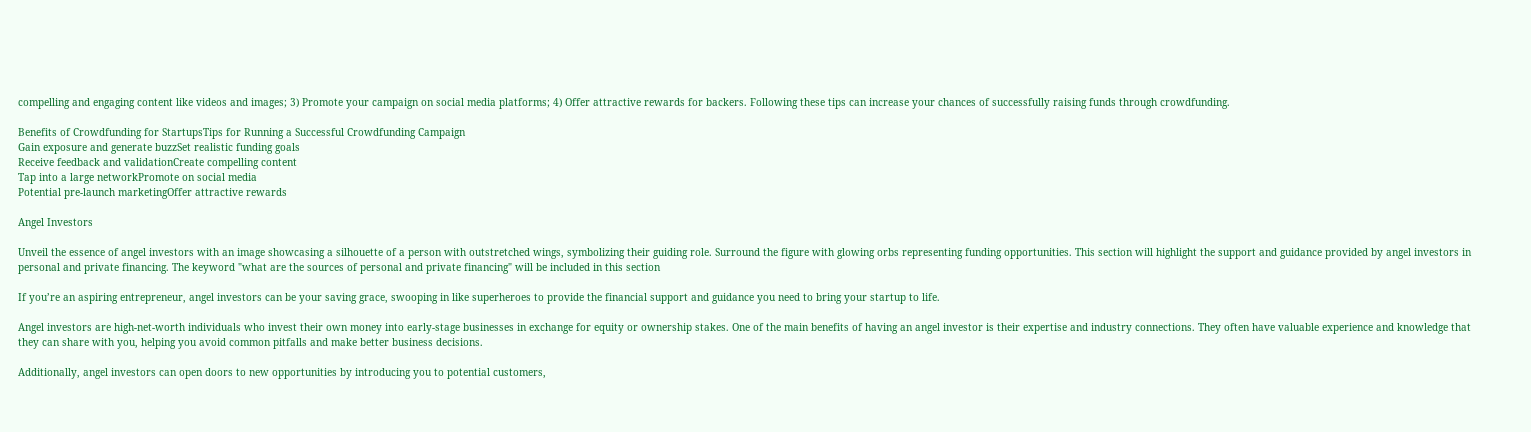compelling and engaging content like videos and images; 3) Promote your campaign on social media platforms; 4) Offer attractive rewards for backers. Following these tips can increase your chances of successfully raising funds through crowdfunding.

Benefits of Crowdfunding for StartupsTips for Running a Successful Crowdfunding Campaign
Gain exposure and generate buzzSet realistic funding goals
Receive feedback and validationCreate compelling content
Tap into a large networkPromote on social media
Potential pre-launch marketingOffer attractive rewards

Angel Investors

Unveil the essence of angel investors with an image showcasing a silhouette of a person with outstretched wings, symbolizing their guiding role. Surround the figure with glowing orbs representing funding opportunities. This section will highlight the support and guidance provided by angel investors in personal and private financing. The keyword "what are the sources of personal and private financing" will be included in this section

If you’re an aspiring entrepreneur, angel investors can be your saving grace, swooping in like superheroes to provide the financial support and guidance you need to bring your startup to life.

Angel investors are high-net-worth individuals who invest their own money into early-stage businesses in exchange for equity or ownership stakes. One of the main benefits of having an angel investor is their expertise and industry connections. They often have valuable experience and knowledge that they can share with you, helping you avoid common pitfalls and make better business decisions.

Additionally, angel investors can open doors to new opportunities by introducing you to potential customers,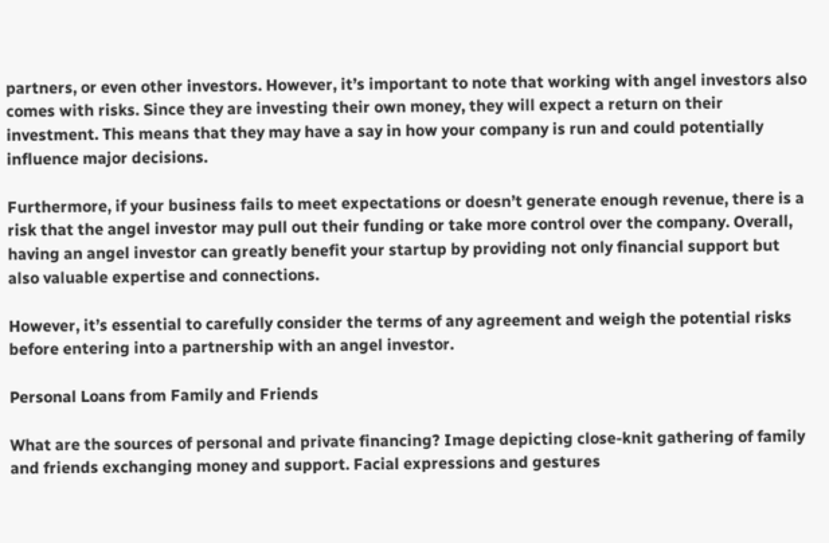partners, or even other investors. However, it’s important to note that working with angel investors also comes with risks. Since they are investing their own money, they will expect a return on their investment. This means that they may have a say in how your company is run and could potentially influence major decisions.

Furthermore, if your business fails to meet expectations or doesn’t generate enough revenue, there is a risk that the angel investor may pull out their funding or take more control over the company. Overall, having an angel investor can greatly benefit your startup by providing not only financial support but also valuable expertise and connections.

However, it’s essential to carefully consider the terms of any agreement and weigh the potential risks before entering into a partnership with an angel investor.

Personal Loans from Family and Friends

What are the sources of personal and private financing? Image depicting close-knit gathering of family and friends exchanging money and support. Facial expressions and gestures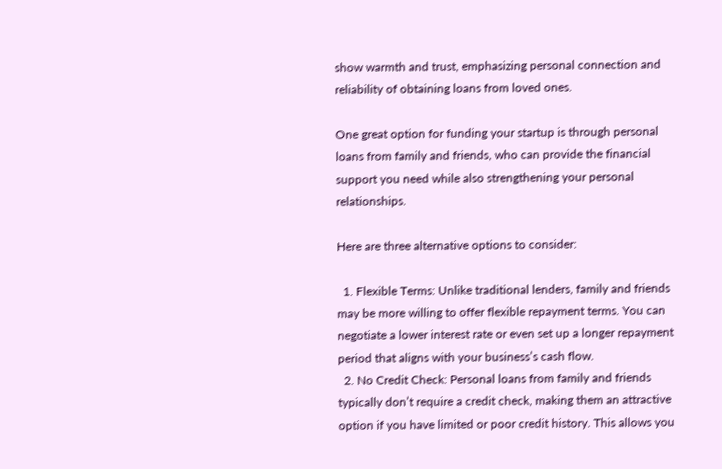show warmth and trust, emphasizing personal connection and reliability of obtaining loans from loved ones.

One great option for funding your startup is through personal loans from family and friends, who can provide the financial support you need while also strengthening your personal relationships.

Here are three alternative options to consider:

  1. Flexible Terms: Unlike traditional lenders, family and friends may be more willing to offer flexible repayment terms. You can negotiate a lower interest rate or even set up a longer repayment period that aligns with your business’s cash flow.
  2. No Credit Check: Personal loans from family and friends typically don’t require a credit check, making them an attractive option if you have limited or poor credit history. This allows you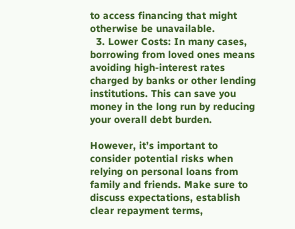to access financing that might otherwise be unavailable.
  3. Lower Costs: In many cases, borrowing from loved ones means avoiding high-interest rates charged by banks or other lending institutions. This can save you money in the long run by reducing your overall debt burden.

However, it’s important to consider potential risks when relying on personal loans from family and friends. Make sure to discuss expectations, establish clear repayment terms,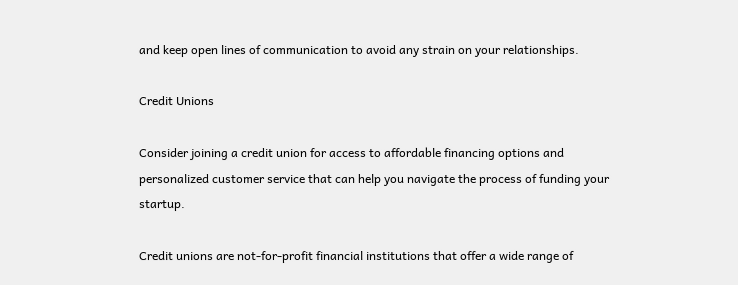and keep open lines of communication to avoid any strain on your relationships.

Credit Unions

Consider joining a credit union for access to affordable financing options and personalized customer service that can help you navigate the process of funding your startup.

Credit unions are not-for-profit financial institutions that offer a wide range of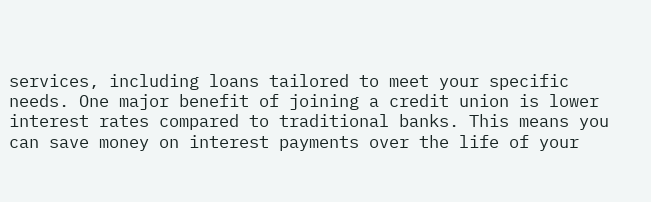services, including loans tailored to meet your specific needs. One major benefit of joining a credit union is lower interest rates compared to traditional banks. This means you can save money on interest payments over the life of your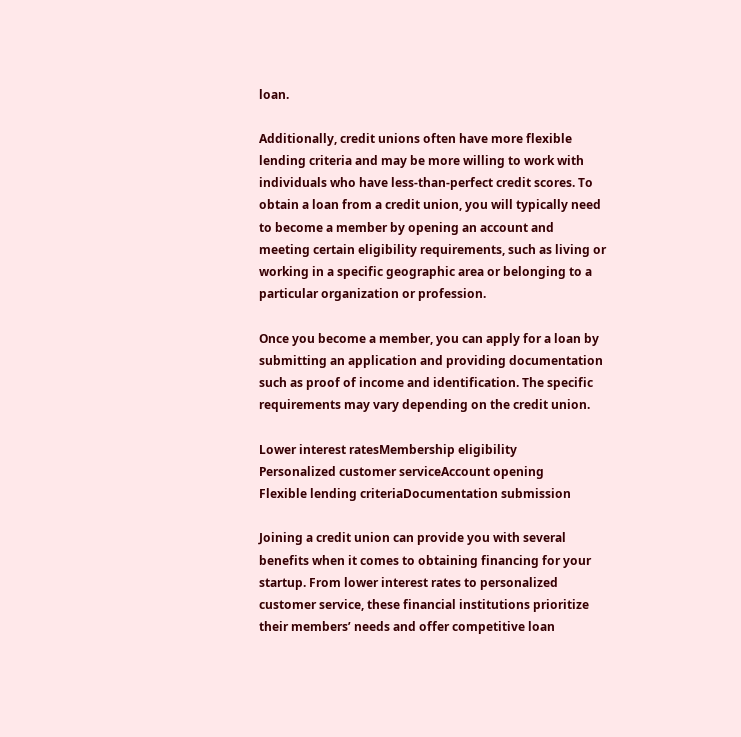loan.

Additionally, credit unions often have more flexible lending criteria and may be more willing to work with individuals who have less-than-perfect credit scores. To obtain a loan from a credit union, you will typically need to become a member by opening an account and meeting certain eligibility requirements, such as living or working in a specific geographic area or belonging to a particular organization or profession.

Once you become a member, you can apply for a loan by submitting an application and providing documentation such as proof of income and identification. The specific requirements may vary depending on the credit union.

Lower interest ratesMembership eligibility
Personalized customer serviceAccount opening
Flexible lending criteriaDocumentation submission

Joining a credit union can provide you with several benefits when it comes to obtaining financing for your startup. From lower interest rates to personalized customer service, these financial institutions prioritize their members’ needs and offer competitive loan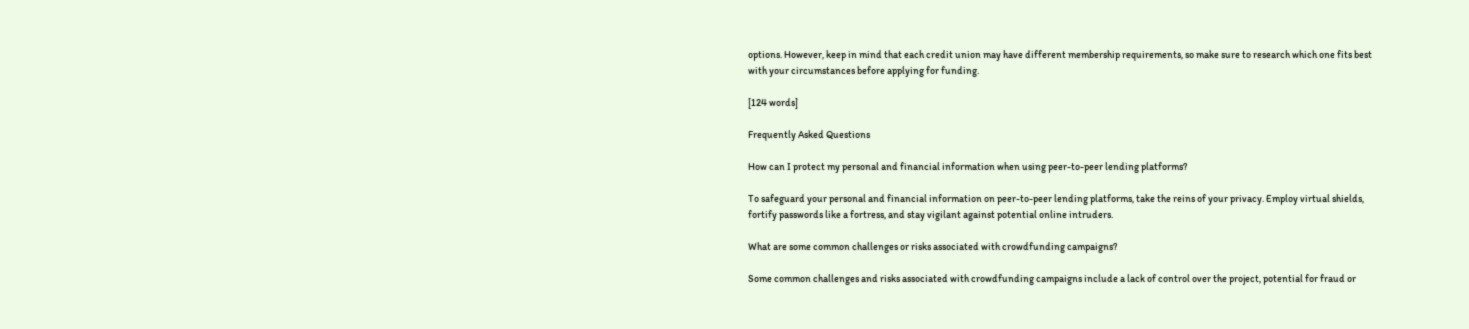options. However, keep in mind that each credit union may have different membership requirements, so make sure to research which one fits best with your circumstances before applying for funding.

[124 words]

Frequently Asked Questions

How can I protect my personal and financial information when using peer-to-peer lending platforms?

To safeguard your personal and financial information on peer-to-peer lending platforms, take the reins of your privacy. Employ virtual shields, fortify passwords like a fortress, and stay vigilant against potential online intruders.

What are some common challenges or risks associated with crowdfunding campaigns?

Some common challenges and risks associated with crowdfunding campaigns include a lack of control over the project, potential for fraud or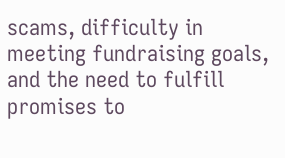scams, difficulty in meeting fundraising goals, and the need to fulfill promises to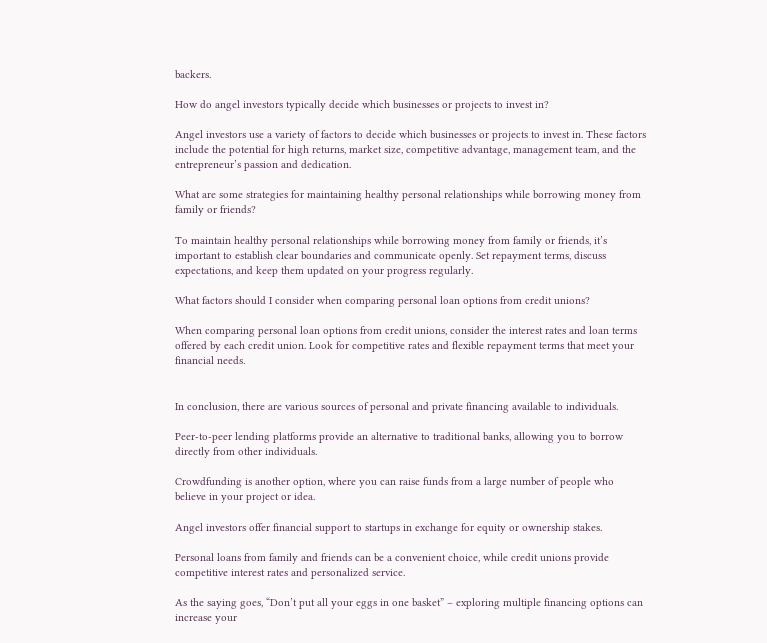backers.

How do angel investors typically decide which businesses or projects to invest in?

Angel investors use a variety of factors to decide which businesses or projects to invest in. These factors include the potential for high returns, market size, competitive advantage, management team, and the entrepreneur’s passion and dedication.

What are some strategies for maintaining healthy personal relationships while borrowing money from family or friends?

To maintain healthy personal relationships while borrowing money from family or friends, it’s important to establish clear boundaries and communicate openly. Set repayment terms, discuss expectations, and keep them updated on your progress regularly.

What factors should I consider when comparing personal loan options from credit unions?

When comparing personal loan options from credit unions, consider the interest rates and loan terms offered by each credit union. Look for competitive rates and flexible repayment terms that meet your financial needs.


In conclusion, there are various sources of personal and private financing available to individuals.

Peer-to-peer lending platforms provide an alternative to traditional banks, allowing you to borrow directly from other individuals.

Crowdfunding is another option, where you can raise funds from a large number of people who believe in your project or idea.

Angel investors offer financial support to startups in exchange for equity or ownership stakes.

Personal loans from family and friends can be a convenient choice, while credit unions provide competitive interest rates and personalized service.

As the saying goes, “Don’t put all your eggs in one basket” – exploring multiple financing options can increase your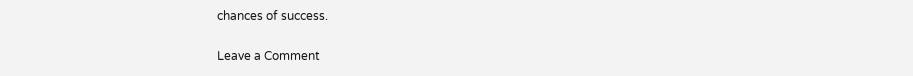chances of success.

Leave a Comment